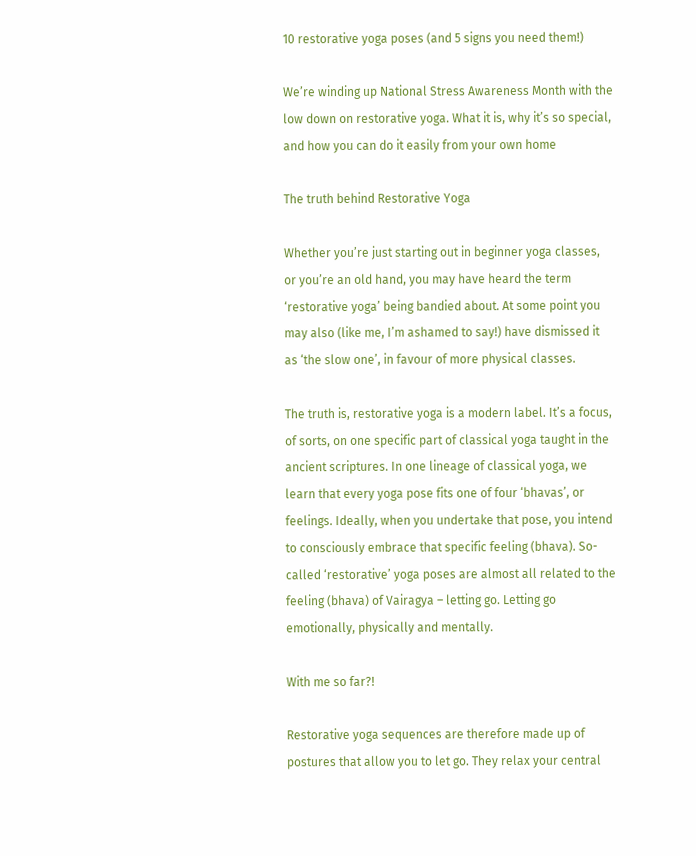10 restorative yoga poses (and 5 signs you need them!)

We’re winding up National Stress Awareness Month with the low down on restorative yoga. What it is, why it’s so special, and how you can do it easily from your own home

The truth behind Restorative Yoga

Whether you’re just starting out in beginner yoga classes, or you’re an old hand, you may have heard the term ‘restorative yoga’ being bandied about. At some point you may also (like me, I’m ashamed to say!) have dismissed it as ‘the slow one’, in favour of more physical classes.

The truth is, restorative yoga is a modern label. It’s a focus, of sorts, on one specific part of classical yoga taught in the ancient scriptures. In one lineage of classical yoga, we learn that every yoga pose fits one of four ‘bhavas’, or feelings. Ideally, when you undertake that pose, you intend to consciously embrace that specific feeling (bhava). So-called ‘restorative’ yoga poses are almost all related to the feeling (bhava) of Vairagya – letting go. Letting go emotionally, physically and mentally.

With me so far?!

Restorative yoga sequences are therefore made up of postures that allow you to let go. They relax your central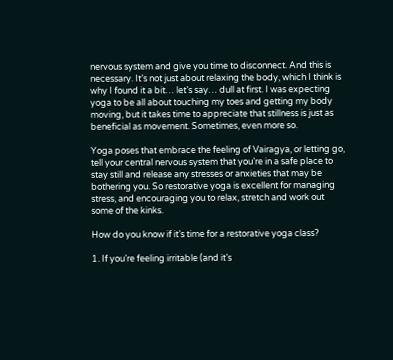nervous system and give you time to disconnect. And this is necessary. It’s not just about relaxing the body, which I think is why I found it a bit… let’s say… dull at first. I was expecting yoga to be all about touching my toes and getting my body moving, but it takes time to appreciate that stillness is just as beneficial as movement. Sometimes, even more so.

Yoga poses that embrace the feeling of Vairagya, or letting go, tell your central nervous system that you’re in a safe place to stay still and release any stresses or anxieties that may be bothering you. So restorative yoga is excellent for managing stress, and encouraging you to relax, stretch and work out some of the kinks.

How do you know if it’s time for a restorative yoga class?

1. If you’re feeling irritable (and it’s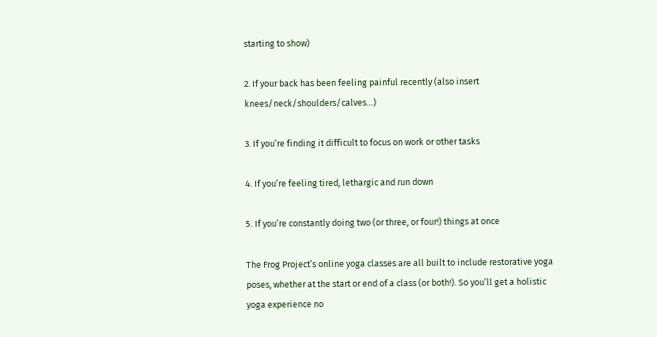starting to show)

2. If your back has been feeling painful recently (also insert knees/neck/shoulders/calves…)

3. If you’re finding it difficult to focus on work or other tasks

4. If you’re feeling tired, lethargic and run down

5. If you’re constantly doing two (or three, or four!) things at once

The Frog Project’s online yoga classes are all built to include restorative yoga poses, whether at the start or end of a class (or both!). So you’ll get a holistic yoga experience no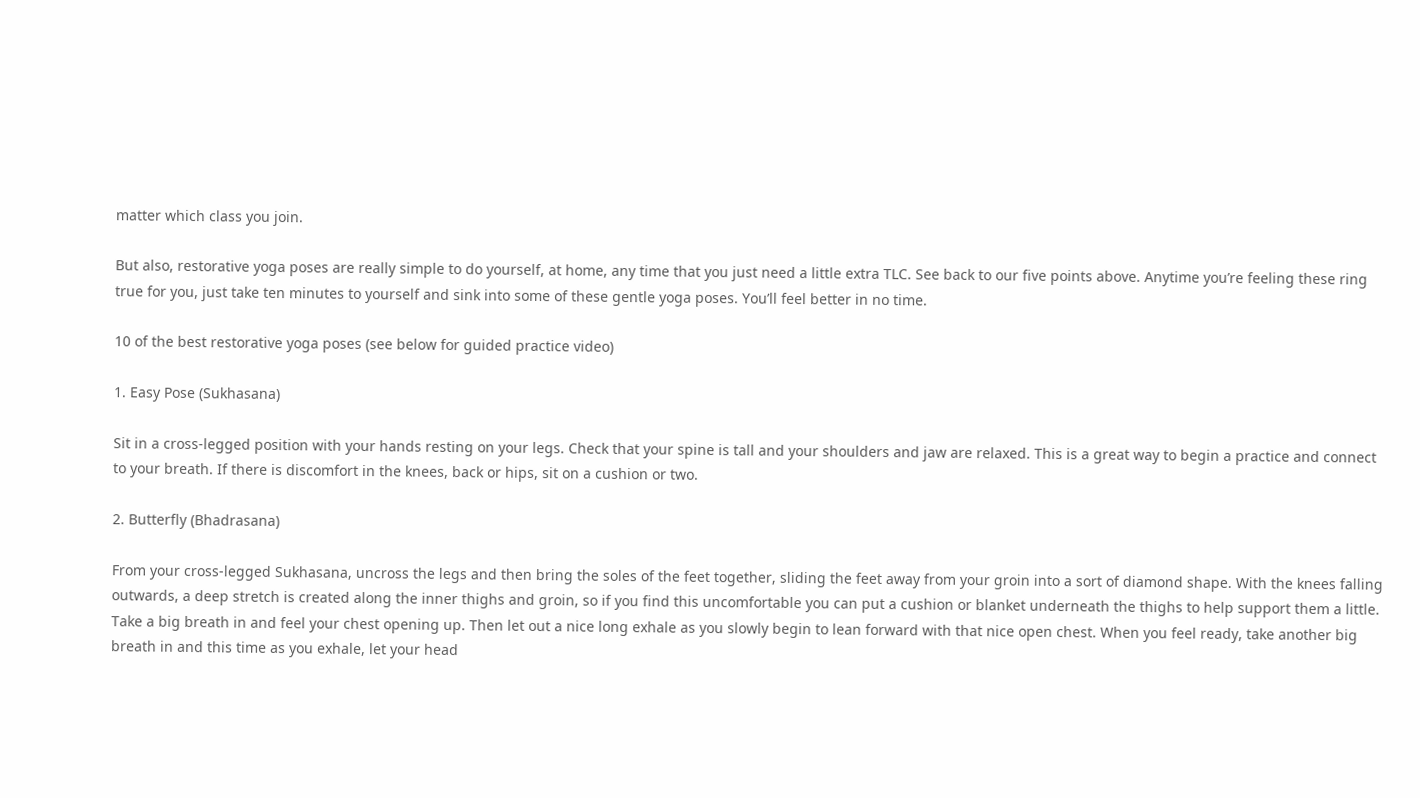matter which class you join.

But also, restorative yoga poses are really simple to do yourself, at home, any time that you just need a little extra TLC. See back to our five points above. Anytime you’re feeling these ring true for you, just take ten minutes to yourself and sink into some of these gentle yoga poses. You’ll feel better in no time.

10 of the best restorative yoga poses (see below for guided practice video)

1. Easy Pose (Sukhasana)

Sit in a cross-legged position with your hands resting on your legs. Check that your spine is tall and your shoulders and jaw are relaxed. This is a great way to begin a practice and connect to your breath. If there is discomfort in the knees, back or hips, sit on a cushion or two.

2. Butterfly (Bhadrasana)

From your cross-legged Sukhasana, uncross the legs and then bring the soles of the feet together, sliding the feet away from your groin into a sort of diamond shape. With the knees falling outwards, a deep stretch is created along the inner thighs and groin, so if you find this uncomfortable you can put a cushion or blanket underneath the thighs to help support them a little. Take a big breath in and feel your chest opening up. Then let out a nice long exhale as you slowly begin to lean forward with that nice open chest. When you feel ready, take another big breath in and this time as you exhale, let your head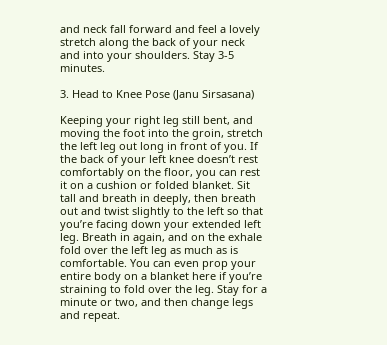and neck fall forward and feel a lovely stretch along the back of your neck and into your shoulders. Stay 3-5 minutes.

3. Head to Knee Pose (Janu Sirsasana)

Keeping your right leg still bent, and moving the foot into the groin, stretch the left leg out long in front of you. If the back of your left knee doesn’t rest comfortably on the floor, you can rest it on a cushion or folded blanket. Sit tall and breath in deeply, then breath out and twist slightly to the left so that you’re facing down your extended left leg. Breath in again, and on the exhale fold over the left leg as much as is comfortable. You can even prop your entire body on a blanket here if you’re straining to fold over the leg. Stay for a minute or two, and then change legs and repeat.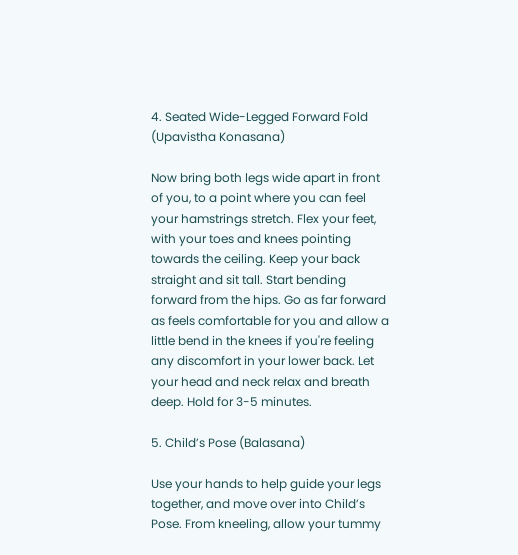4. Seated Wide-Legged Forward Fold (Upavistha Konasana)

Now bring both legs wide apart in front of you, to a point where you can feel your hamstrings stretch. Flex your feet, with your toes and knees pointing towards the ceiling. Keep your back straight and sit tall. Start bending forward from the hips. Go as far forward as feels comfortable for you and allow a little bend in the knees if you're feeling any discomfort in your lower back. Let your head and neck relax and breath deep. Hold for 3-5 minutes.

5. Child’s Pose (Balasana)

Use your hands to help guide your legs together, and move over into Child’s Pose. From kneeling, allow your tummy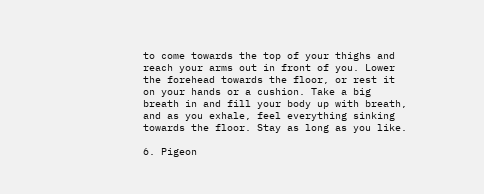to come towards the top of your thighs and reach your arms out in front of you. Lower the forehead towards the floor, or rest it on your hands or a cushion. Take a big breath in and fill your body up with breath, and as you exhale, feel everything sinking towards the floor. Stay as long as you like.

6. Pigeon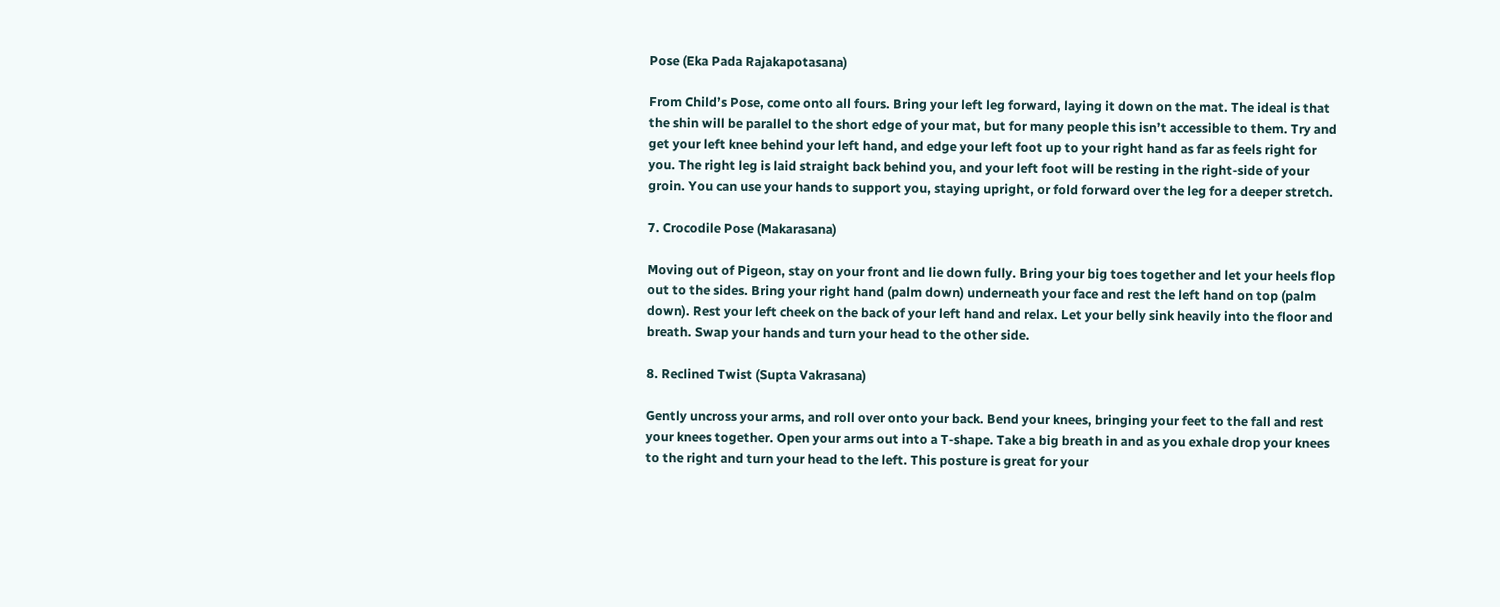Pose (Eka Pada Rajakapotasana)

From Child’s Pose, come onto all fours. Bring your left leg forward, laying it down on the mat. The ideal is that the shin will be parallel to the short edge of your mat, but for many people this isn’t accessible to them. Try and get your left knee behind your left hand, and edge your left foot up to your right hand as far as feels right for you. The right leg is laid straight back behind you, and your left foot will be resting in the right-side of your groin. You can use your hands to support you, staying upright, or fold forward over the leg for a deeper stretch.

7. Crocodile Pose (Makarasana)

Moving out of Pigeon, stay on your front and lie down fully. Bring your big toes together and let your heels flop out to the sides. Bring your right hand (palm down) underneath your face and rest the left hand on top (palm down). Rest your left cheek on the back of your left hand and relax. Let your belly sink heavily into the floor and breath. Swap your hands and turn your head to the other side.

8. Reclined Twist (Supta Vakrasana)

Gently uncross your arms, and roll over onto your back. Bend your knees, bringing your feet to the fall and rest your knees together. Open your arms out into a T-shape. Take a big breath in and as you exhale drop your knees to the right and turn your head to the left. This posture is great for your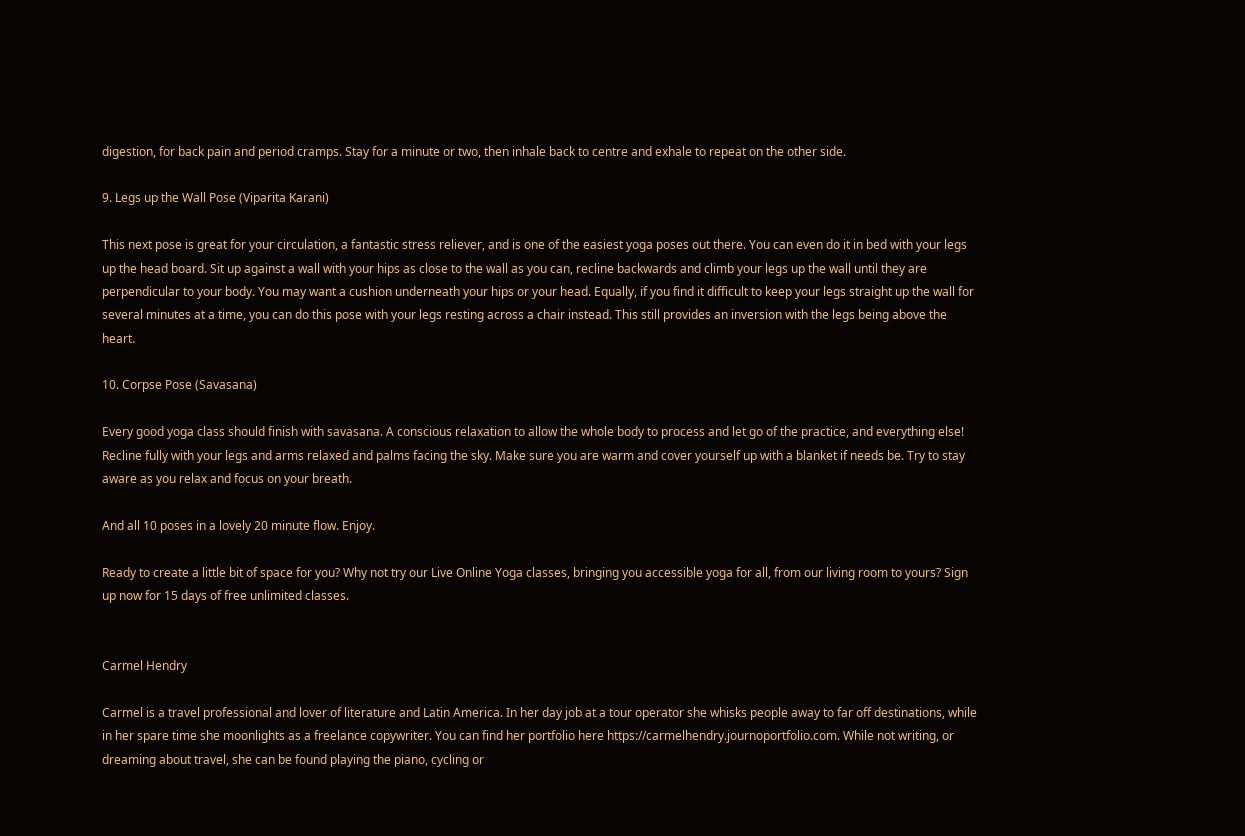digestion, for back pain and period cramps. Stay for a minute or two, then inhale back to centre and exhale to repeat on the other side.

9. Legs up the Wall Pose (Viparita Karani)

This next pose is great for your circulation, a fantastic stress reliever, and is one of the easiest yoga poses out there. You can even do it in bed with your legs up the head board. Sit up against a wall with your hips as close to the wall as you can, recline backwards and climb your legs up the wall until they are perpendicular to your body. You may want a cushion underneath your hips or your head. Equally, if you find it difficult to keep your legs straight up the wall for several minutes at a time, you can do this pose with your legs resting across a chair instead. This still provides an inversion with the legs being above the heart.

10. Corpse Pose (Savasana)

Every good yoga class should finish with savasana. A conscious relaxation to allow the whole body to process and let go of the practice, and everything else! Recline fully with your legs and arms relaxed and palms facing the sky. Make sure you are warm and cover yourself up with a blanket if needs be. Try to stay aware as you relax and focus on your breath.

And all 10 poses in a lovely 20 minute flow. Enjoy.

Ready to create a little bit of space for you? Why not try our Live Online Yoga classes, bringing you accessible yoga for all, from our living room to yours? Sign up now for 15 days of free unlimited classes.


Carmel Hendry

Carmel is a travel professional and lover of literature and Latin America. In her day job at a tour operator she whisks people away to far off destinations, while in her spare time she moonlights as a freelance copywriter. You can find her portfolio here https://carmelhendry.journoportfolio.com. While not writing, or dreaming about travel, she can be found playing the piano, cycling or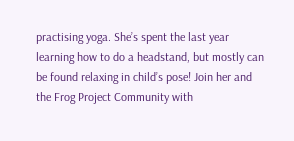practising yoga. She’s spent the last year learning how to do a headstand, but mostly can be found relaxing in child’s pose! Join her and the Frog Project Community with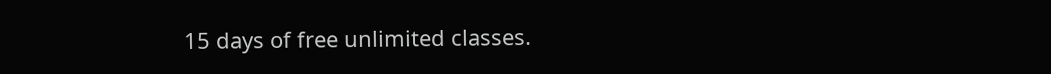15 days of free unlimited classes.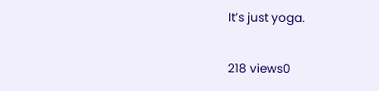It’s just yoga.

218 views0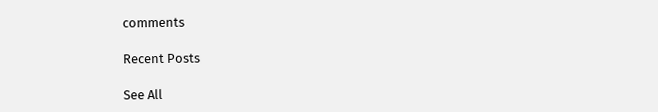comments

Recent Posts

See All